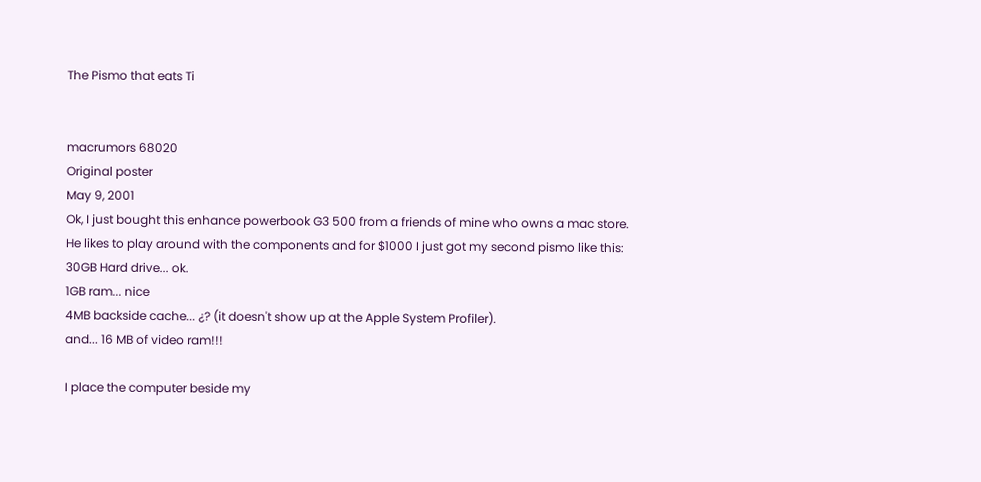The Pismo that eats Ti


macrumors 68020
Original poster
May 9, 2001
Ok, I just bought this enhance powerbook G3 500 from a friends of mine who owns a mac store. He likes to play around with the components and for $1000 I just got my second pismo like this:
30GB Hard drive... ok.
1GB ram... nice
4MB backside cache... ¿? (it doesn't show up at the Apple System Profiler).
and... 16 MB of video ram!!!

I place the computer beside my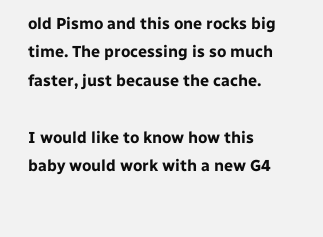old Pismo and this one rocks big time. The processing is so much faster, just because the cache.

I would like to know how this baby would work with a new G4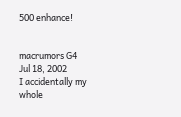500 enhance!


macrumors G4
Jul 18, 2002
I accidentally my whole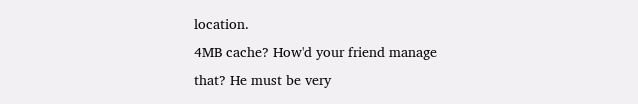location.
4MB cache? How'd your friend manage that? He must be very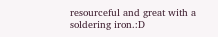resourceful and great with a soldering iron.:D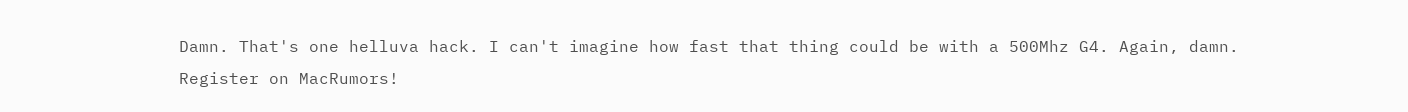Damn. That's one helluva hack. I can't imagine how fast that thing could be with a 500Mhz G4. Again, damn.
Register on MacRumors!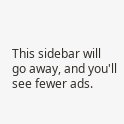This sidebar will go away, and you'll see fewer ads.